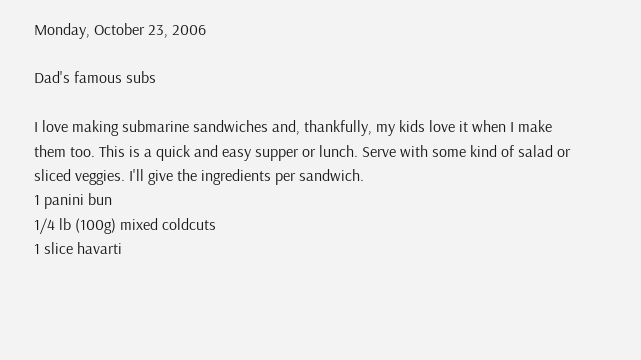Monday, October 23, 2006

Dad's famous subs

I love making submarine sandwiches and, thankfully, my kids love it when I make them too. This is a quick and easy supper or lunch. Serve with some kind of salad or sliced veggies. I'll give the ingredients per sandwich.
1 panini bun
1/4 lb (100g) mixed coldcuts
1 slice havarti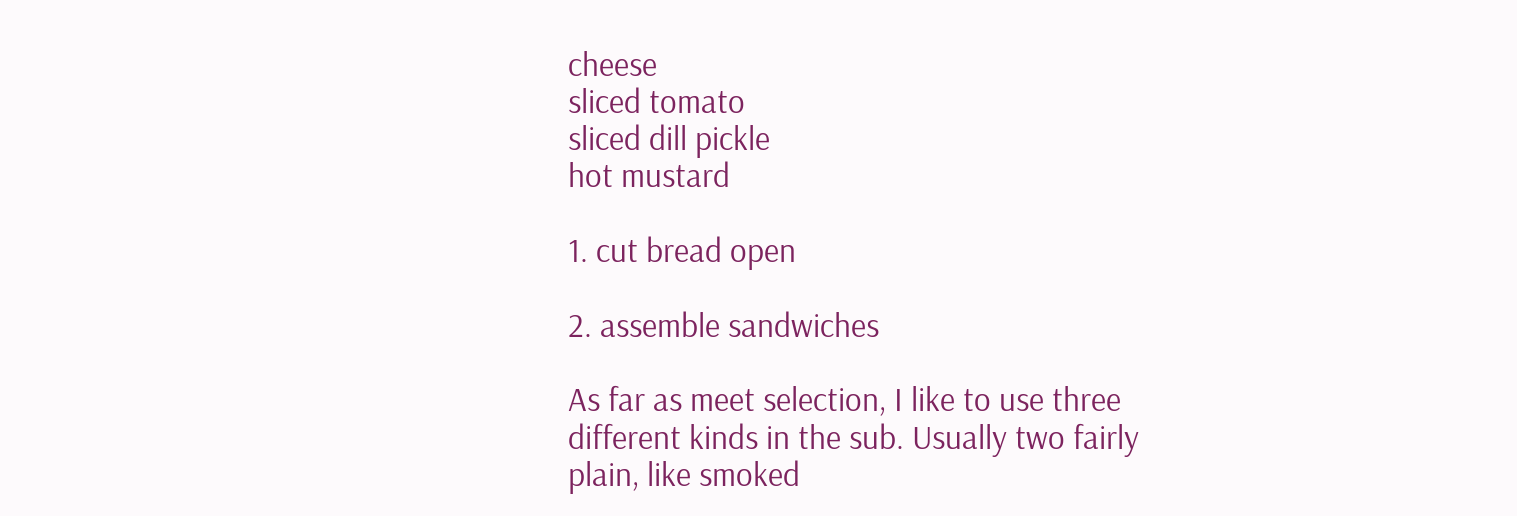cheese
sliced tomato
sliced dill pickle
hot mustard

1. cut bread open

2. assemble sandwiches

As far as meet selection, I like to use three different kinds in the sub. Usually two fairly plain, like smoked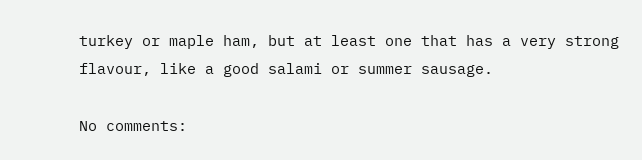turkey or maple ham, but at least one that has a very strong flavour, like a good salami or summer sausage.

No comments: